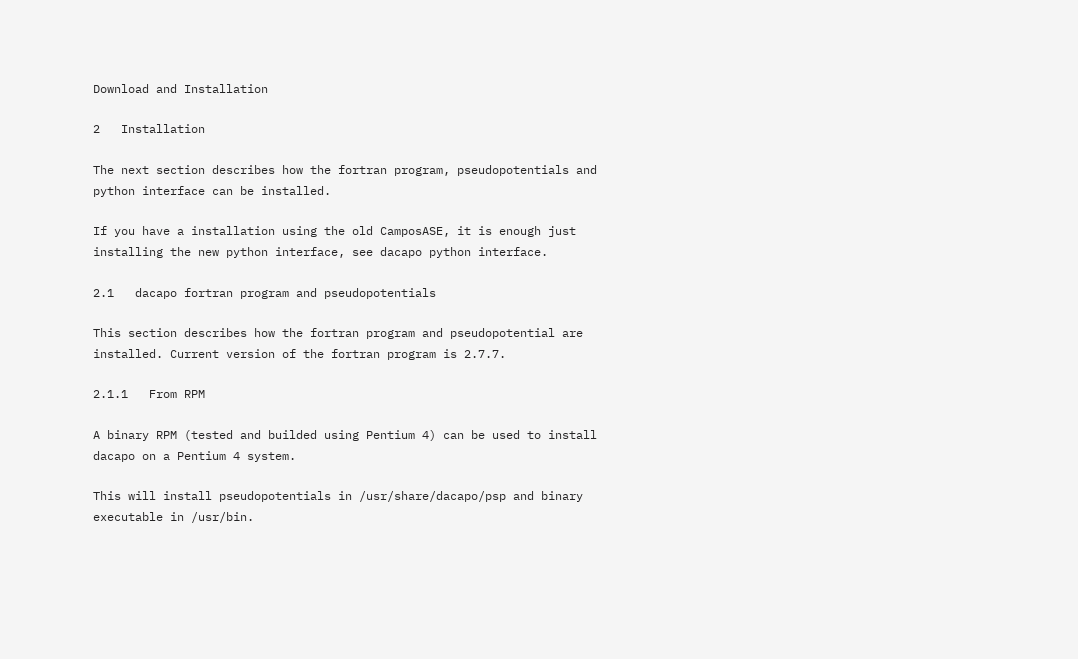Download and Installation

2   Installation

The next section describes how the fortran program, pseudopotentials and python interface can be installed.

If you have a installation using the old CamposASE, it is enough just installing the new python interface, see dacapo python interface.

2.1   dacapo fortran program and pseudopotentials

This section describes how the fortran program and pseudopotential are installed. Current version of the fortran program is 2.7.7.

2.1.1   From RPM

A binary RPM (tested and builded using Pentium 4) can be used to install dacapo on a Pentium 4 system.

This will install pseudopotentials in /usr/share/dacapo/psp and binary executable in /usr/bin.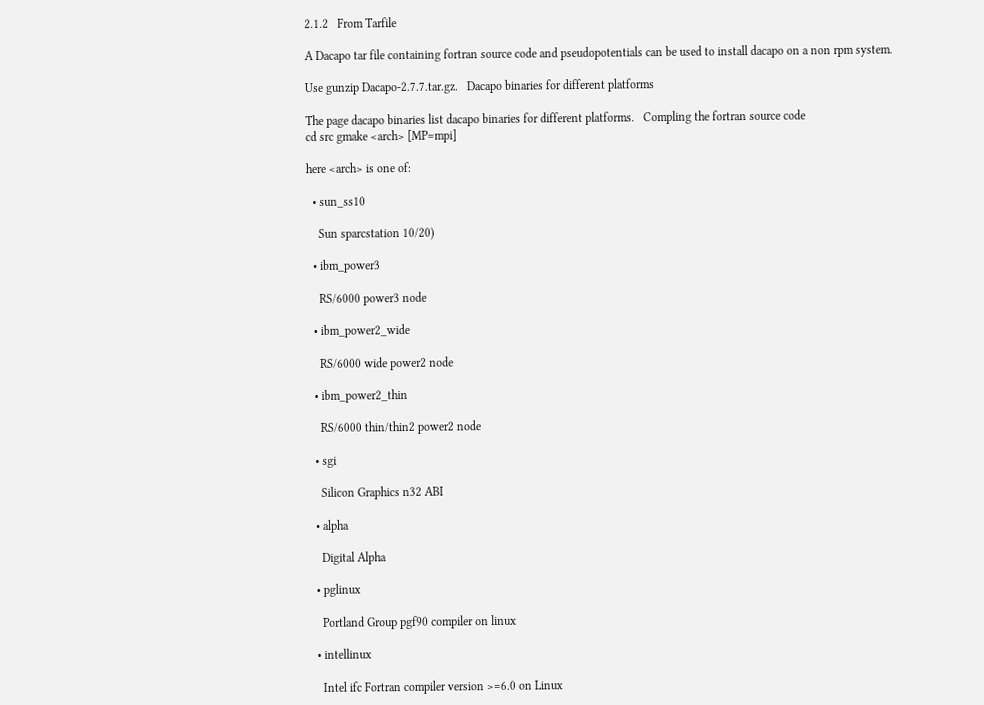2.1.2   From Tarfile

A Dacapo tar file containing fortran source code and pseudopotentials can be used to install dacapo on a non rpm system.

Use gunzip Dacapo-2.7.7.tar.gz.   Dacapo binaries for different platforms

The page dacapo binaries list dacapo binaries for different platforms.   Compling the fortran source code
cd src gmake <arch> [MP=mpi]

here <arch> is one of:

  • sun_ss10

    Sun sparcstation 10/20)

  • ibm_power3

    RS/6000 power3 node

  • ibm_power2_wide

    RS/6000 wide power2 node

  • ibm_power2_thin

    RS/6000 thin/thin2 power2 node

  • sgi

    Silicon Graphics n32 ABI

  • alpha

    Digital Alpha

  • pglinux

    Portland Group pgf90 compiler on linux

  • intellinux

    Intel ifc Fortran compiler version >=6.0 on Linux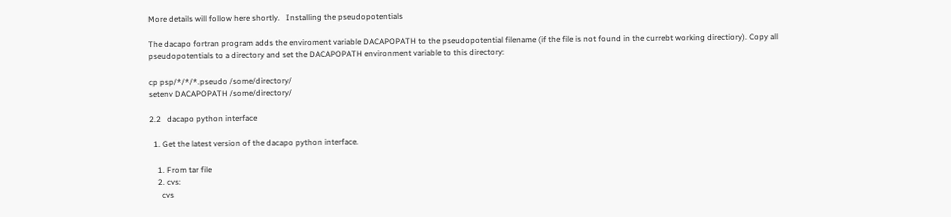More details will follow here shortly.   Installing the pseudopotentials

The dacapo fortran program adds the enviroment variable DACAPOPATH to the pseudopotential filename (if the file is not found in the currebt working directiory). Copy all pseudopotentials to a directory and set the DACAPOPATH environment variable to this directory:

cp psp/*/*/*.pseudo /some/directory/
setenv DACAPOPATH /some/directory/

2.2   dacapo python interface

  1. Get the latest version of the dacapo python interface.

    1. From tar file
    2. cvs:
      cvs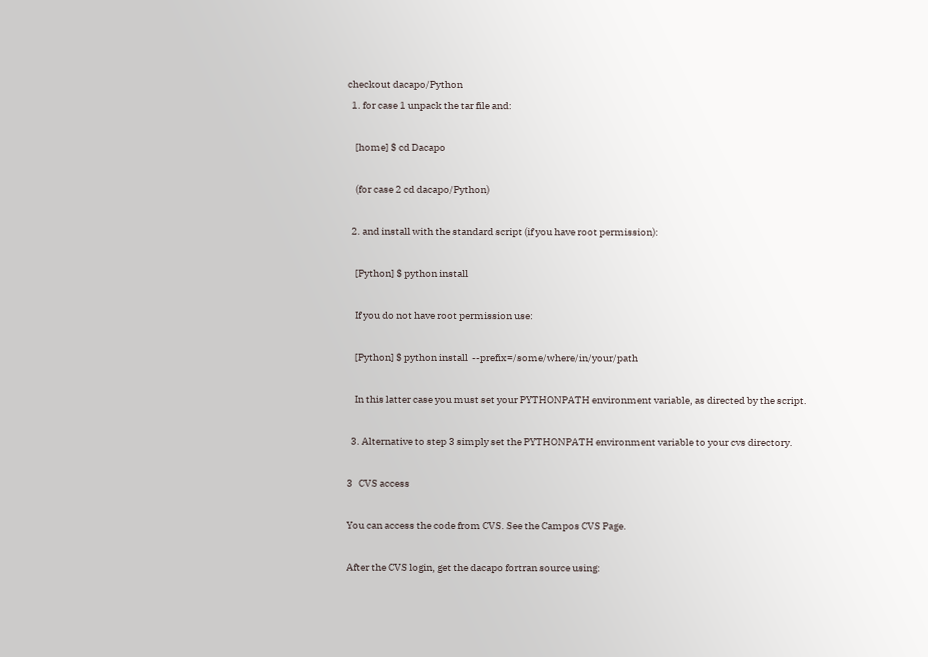checkout dacapo/Python
  1. for case 1 unpack the tar file and:

    [home] $ cd Dacapo

    (for case 2 cd dacapo/Python)

  2. and install with the standard script (if you have root permission):

    [Python] $ python install

    If you do not have root permission use:

    [Python] $ python install  --prefix=/some/where/in/your/path

    In this latter case you must set your PYTHONPATH environment variable, as directed by the script.

  3. Alternative to step 3 simply set the PYTHONPATH environment variable to your cvs directory.

3   CVS access

You can access the code from CVS. See the Campos CVS Page.

After the CVS login, get the dacapo fortran source using: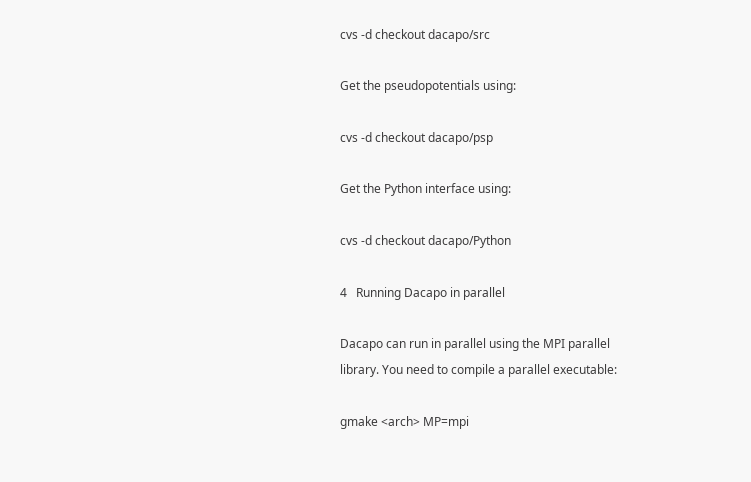cvs -d checkout dacapo/src

Get the pseudopotentials using:

cvs -d checkout dacapo/psp

Get the Python interface using:

cvs -d checkout dacapo/Python

4   Running Dacapo in parallel

Dacapo can run in parallel using the MPI parallel library. You need to compile a parallel executable:

gmake <arch> MP=mpi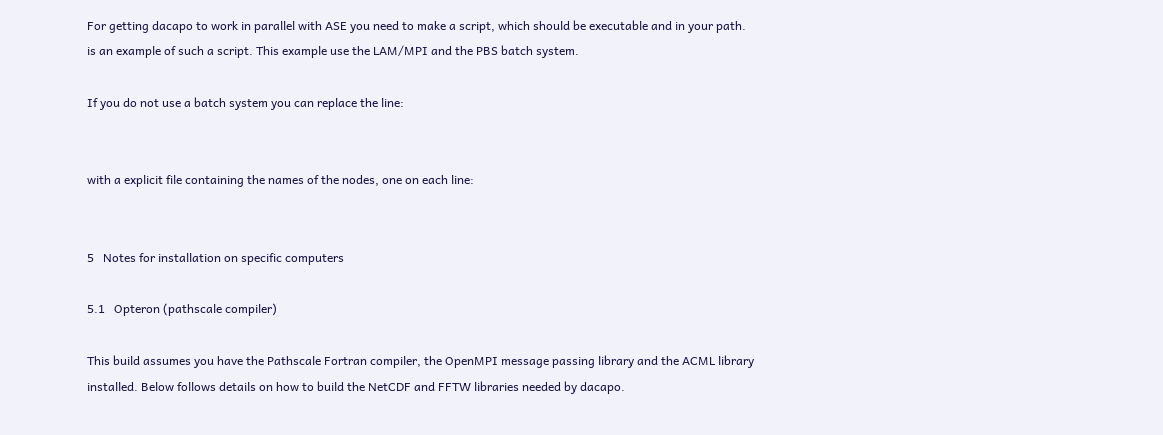For getting dacapo to work in parallel with ASE you need to make a script, which should be executable and in your path. is an example of such a script. This example use the LAM/MPI and the PBS batch system.

If you do not use a batch system you can replace the line:


with a explicit file containing the names of the nodes, one on each line:


5   Notes for installation on specific computers

5.1   Opteron (pathscale compiler)

This build assumes you have the Pathscale Fortran compiler, the OpenMPI message passing library and the ACML library installed. Below follows details on how to build the NetCDF and FFTW libraries needed by dacapo.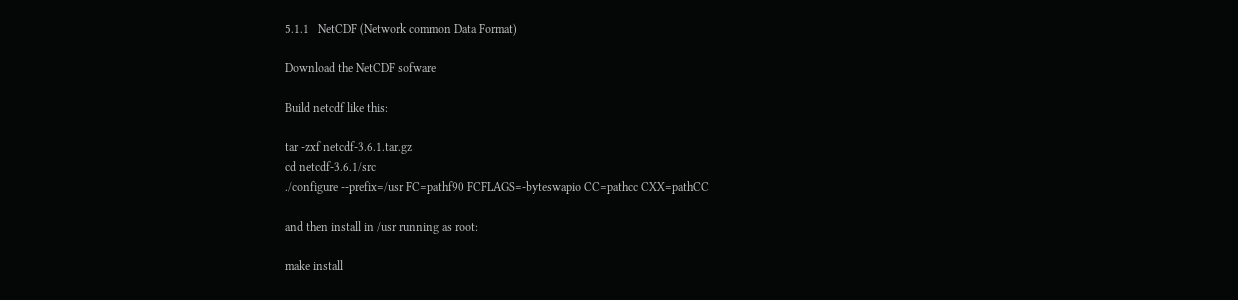5.1.1   NetCDF (Network common Data Format)

Download the NetCDF sofware

Build netcdf like this:

tar -zxf netcdf-3.6.1.tar.gz
cd netcdf-3.6.1/src
./configure --prefix=/usr FC=pathf90 FCFLAGS=-byteswapio CC=pathcc CXX=pathCC

and then install in /usr running as root:

make install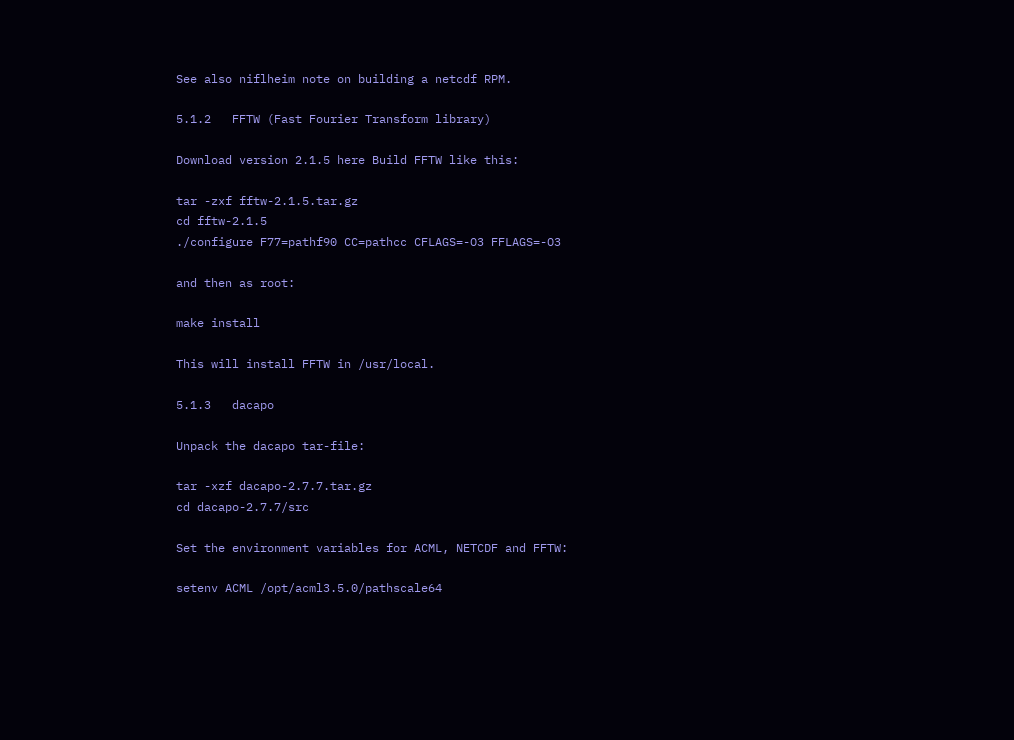See also niflheim note on building a netcdf RPM.

5.1.2   FFTW (Fast Fourier Transform library)

Download version 2.1.5 here Build FFTW like this:

tar -zxf fftw-2.1.5.tar.gz
cd fftw-2.1.5
./configure F77=pathf90 CC=pathcc CFLAGS=-O3 FFLAGS=-O3

and then as root:

make install

This will install FFTW in /usr/local.

5.1.3   dacapo

Unpack the dacapo tar-file:

tar -xzf dacapo-2.7.7.tar.gz
cd dacapo-2.7.7/src

Set the environment variables for ACML, NETCDF and FFTW:

setenv ACML /opt/acml3.5.0/pathscale64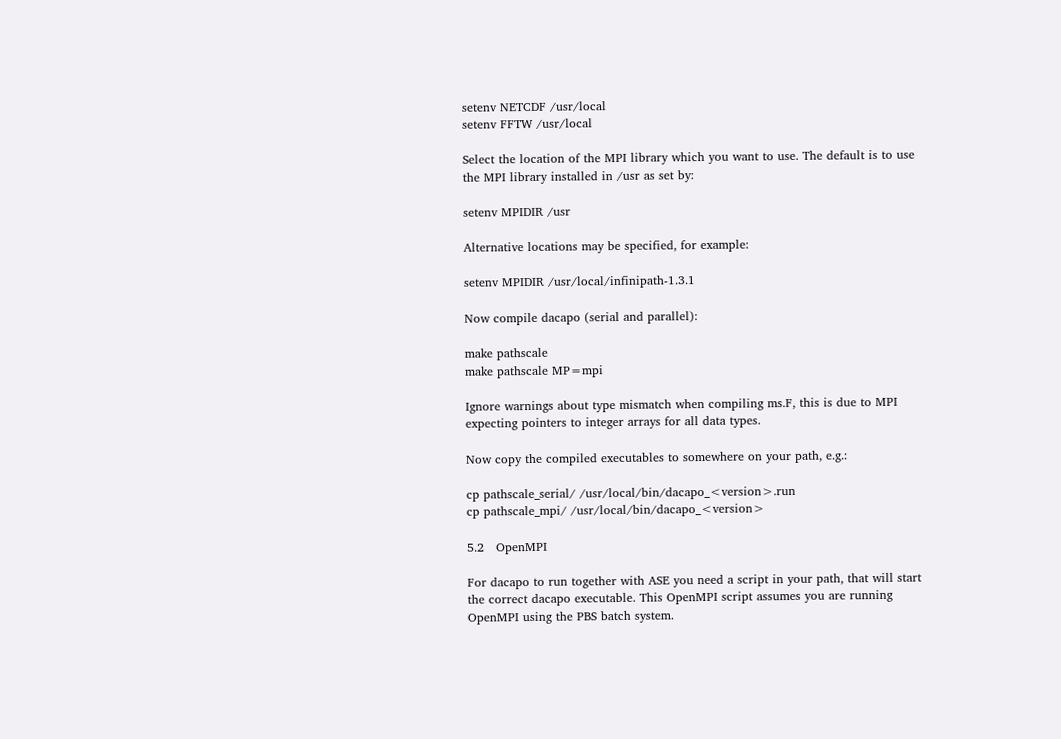setenv NETCDF /usr/local
setenv FFTW /usr/local

Select the location of the MPI library which you want to use. The default is to use the MPI library installed in /usr as set by:

setenv MPIDIR /usr

Alternative locations may be specified, for example:

setenv MPIDIR /usr/local/infinipath-1.3.1

Now compile dacapo (serial and parallel):

make pathscale
make pathscale MP=mpi

Ignore warnings about type mismatch when compiling ms.F, this is due to MPI expecting pointers to integer arrays for all data types.

Now copy the compiled executables to somewhere on your path, e.g.:

cp pathscale_serial/ /usr/local/bin/dacapo_<version>.run
cp pathscale_mpi/ /usr/local/bin/dacapo_<version>

5.2   OpenMPI

For dacapo to run together with ASE you need a script in your path, that will start the correct dacapo executable. This OpenMPI script assumes you are running OpenMPI using the PBS batch system.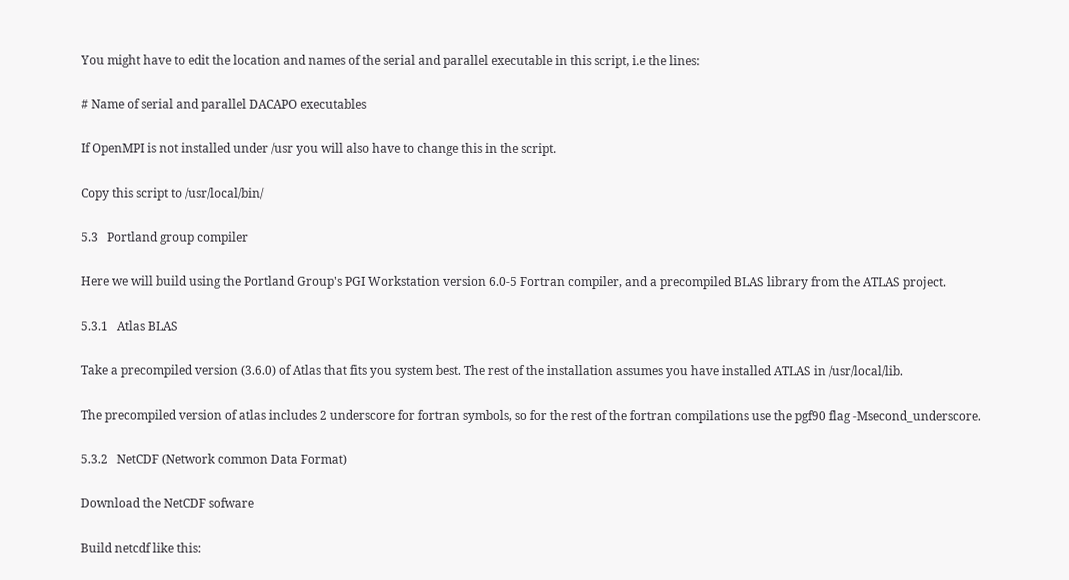You might have to edit the location and names of the serial and parallel executable in this script, i.e the lines:

# Name of serial and parallel DACAPO executables

If OpenMPI is not installed under /usr you will also have to change this in the script.

Copy this script to /usr/local/bin/

5.3   Portland group compiler

Here we will build using the Portland Group's PGI Workstation version 6.0-5 Fortran compiler, and a precompiled BLAS library from the ATLAS project.

5.3.1   Atlas BLAS

Take a precompiled version (3.6.0) of Atlas that fits you system best. The rest of the installation assumes you have installed ATLAS in /usr/local/lib.

The precompiled version of atlas includes 2 underscore for fortran symbols, so for the rest of the fortran compilations use the pgf90 flag -Msecond_underscore.

5.3.2   NetCDF (Network common Data Format)

Download the NetCDF sofware

Build netcdf like this: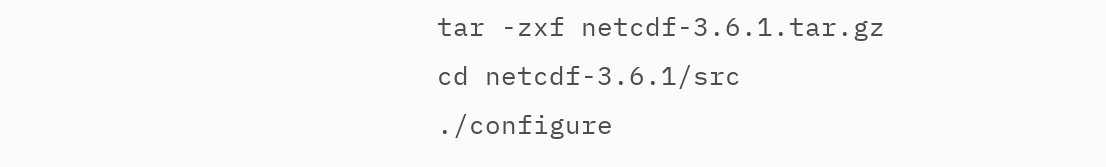tar -zxf netcdf-3.6.1.tar.gz
cd netcdf-3.6.1/src
./configure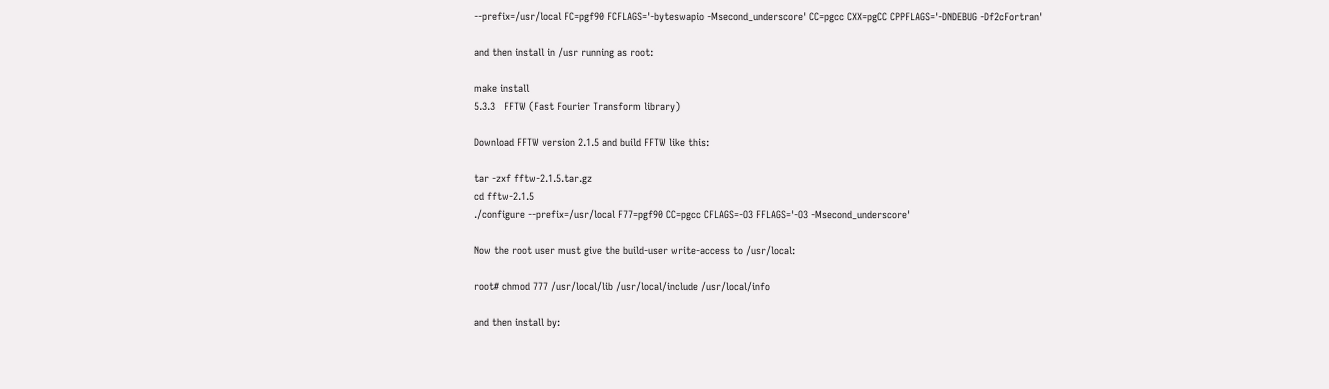--prefix=/usr/local FC=pgf90 FCFLAGS='-byteswapio -Msecond_underscore' CC=pgcc CXX=pgCC CPPFLAGS='-DNDEBUG -Df2cFortran'

and then install in /usr running as root:

make install
5.3.3   FFTW (Fast Fourier Transform library)

Download FFTW version 2.1.5 and build FFTW like this:

tar -zxf fftw-2.1.5.tar.gz
cd fftw-2.1.5
./configure --prefix=/usr/local F77=pgf90 CC=pgcc CFLAGS=-O3 FFLAGS='-O3 -Msecond_underscore'

Now the root user must give the build-user write-access to /usr/local:

root# chmod 777 /usr/local/lib /usr/local/include /usr/local/info

and then install by: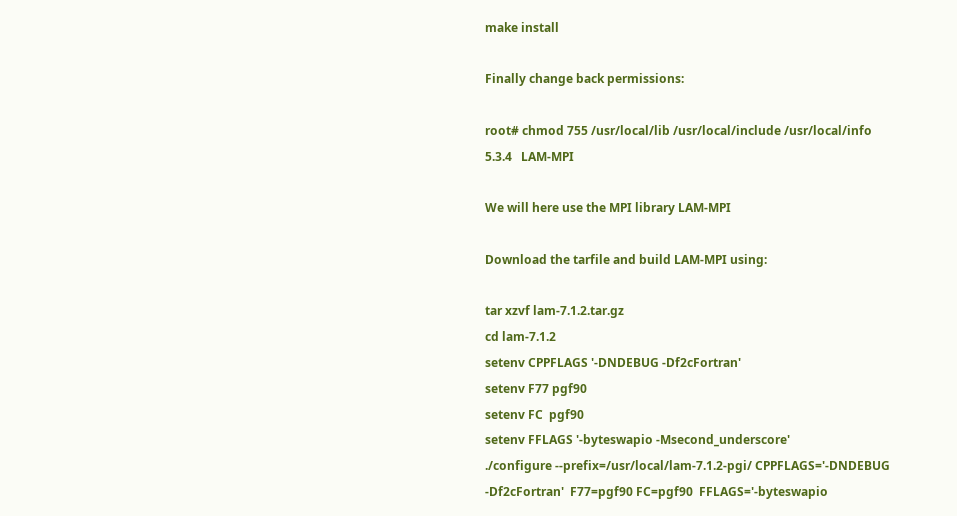make install

Finally change back permissions:

root# chmod 755 /usr/local/lib /usr/local/include /usr/local/info
5.3.4   LAM-MPI

We will here use the MPI library LAM-MPI

Download the tarfile and build LAM-MPI using:

tar xzvf lam-7.1.2.tar.gz
cd lam-7.1.2
setenv CPPFLAGS '-DNDEBUG -Df2cFortran'
setenv F77 pgf90
setenv FC  pgf90
setenv FFLAGS '-byteswapio -Msecond_underscore'
./configure --prefix=/usr/local/lam-7.1.2-pgi/ CPPFLAGS='-DNDEBUG -Df2cFortran'  F77=pgf90 FC=pgf90  FFLAGS='-byteswapio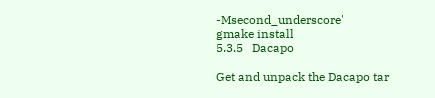-Msecond_underscore'
gmake install
5.3.5   Dacapo

Get and unpack the Dacapo tar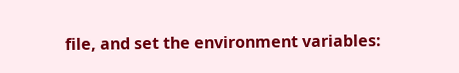file, and set the environment variables: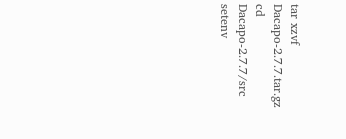tar xzvf Dacapo-2.7.7.tar.gz
cd Dacapo-2.7.7/src
setenv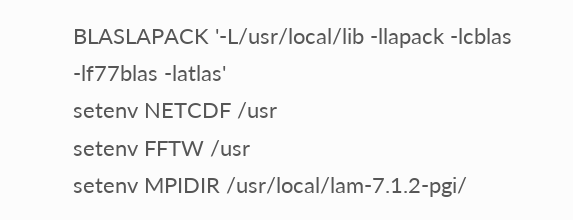BLASLAPACK '-L/usr/local/lib -llapack -lcblas -lf77blas -latlas'
setenv NETCDF /usr
setenv FFTW /usr
setenv MPIDIR /usr/local/lam-7.1.2-pgi/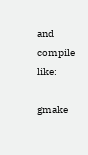and compile like:

gmake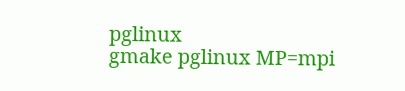pglinux
gmake pglinux MP=mpi